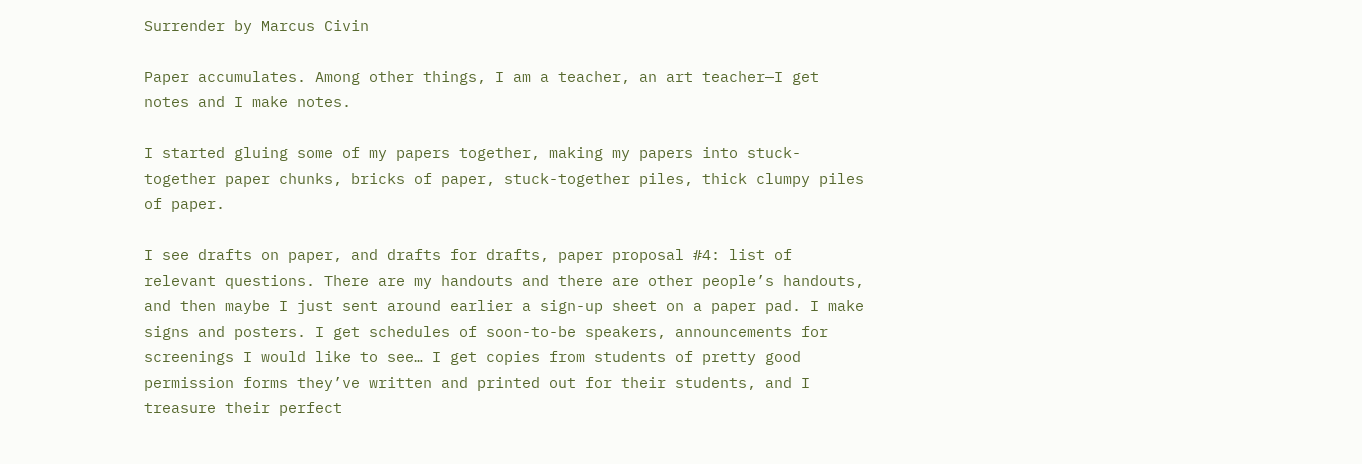Surrender by Marcus Civin

Paper accumulates. Among other things, I am a teacher, an art teacher—I get notes and I make notes.

I started gluing some of my papers together, making my papers into stuck-together paper chunks, bricks of paper, stuck-together piles, thick clumpy piles of paper.

I see drafts on paper, and drafts for drafts, paper proposal #4: list of relevant questions. There are my handouts and there are other people’s handouts, and then maybe I just sent around earlier a sign-up sheet on a paper pad. I make signs and posters. I get schedules of soon-to-be speakers, announcements for screenings I would like to see… I get copies from students of pretty good permission forms they’ve written and printed out for their students, and I treasure their perfect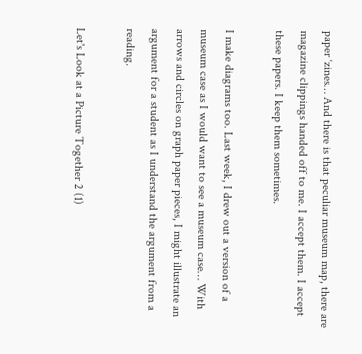paper ‘zines… And there is that peculiar museum map, there are magazine clippings handed off to me. I accept them. I accept these papers. I keep them sometimes.

I make diagrams too. Last week, I drew out a version of a museum case as I would want to see a museum case… With arrows and circles on graph paper pieces, I might illustrate an argument for a student as I understand the argument from a reading.

Let's Look at a Picture Together 2 (1)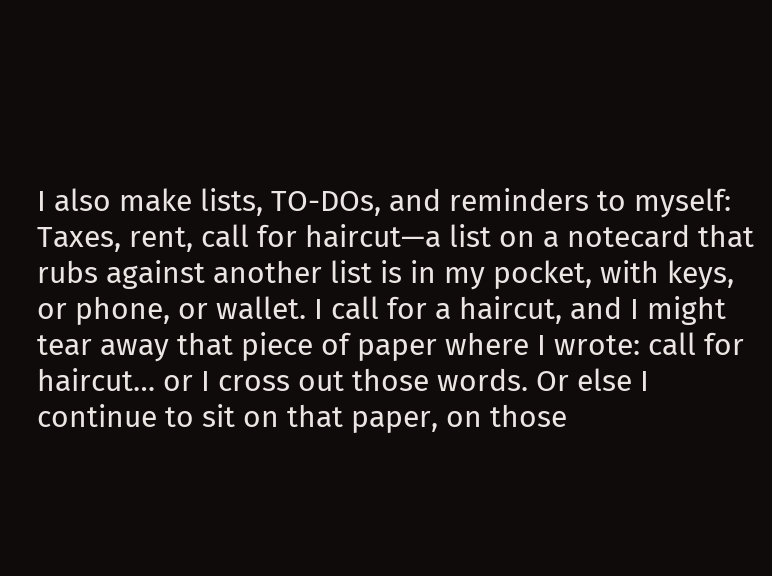I also make lists, TO-DOs, and reminders to myself: Taxes, rent, call for haircut—a list on a notecard that rubs against another list is in my pocket, with keys, or phone, or wallet. I call for a haircut, and I might tear away that piece of paper where I wrote: call for haircut… or I cross out those words. Or else I continue to sit on that paper, on those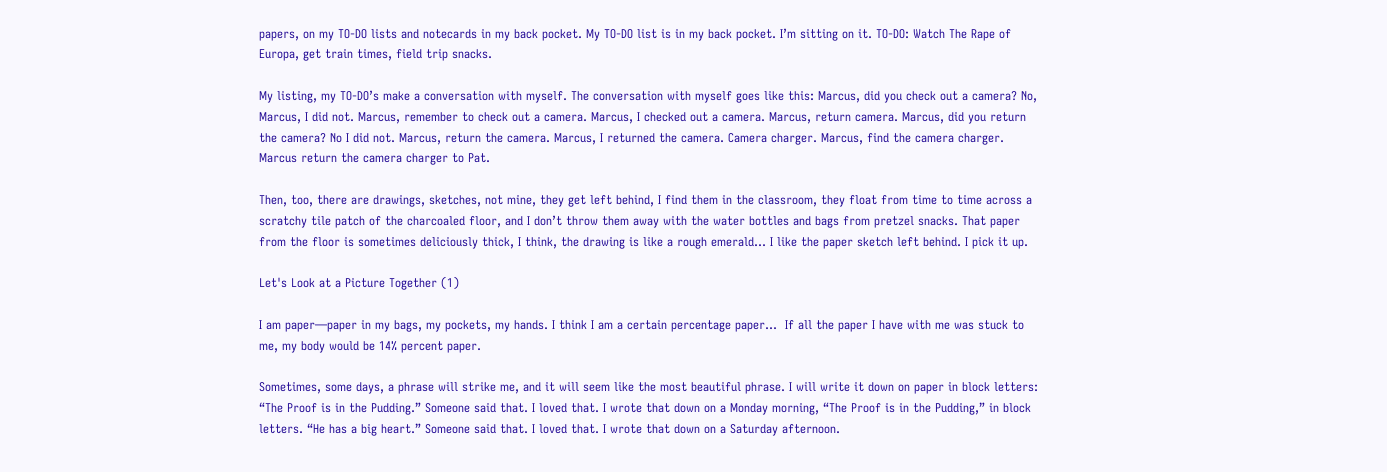papers, on my TO-DO lists and notecards in my back pocket. My TO-DO list is in my back pocket. I’m sitting on it. TO-DO: Watch The Rape of Europa, get train times, field trip snacks.

My listing, my TO-DO’s make a conversation with myself. The conversation with myself goes like this: Marcus, did you check out a camera? No, Marcus, I did not. Marcus, remember to check out a camera. Marcus, I checked out a camera. Marcus, return camera. Marcus, did you return the camera? No I did not. Marcus, return the camera. Marcus, I returned the camera. Camera charger. Marcus, find the camera charger. Marcus return the camera charger to Pat.

Then, too, there are drawings, sketches, not mine, they get left behind, I find them in the classroom, they float from time to time across a scratchy tile patch of the charcoaled floor, and I don’t throw them away with the water bottles and bags from pretzel snacks. That paper from the floor is sometimes deliciously thick, I think, the drawing is like a rough emerald… I like the paper sketch left behind. I pick it up.

Let's Look at a Picture Together (1)

I am paper—paper in my bags, my pockets, my hands. I think I am a certain percentage paper…  If all the paper I have with me was stuck to me, my body would be 14% percent paper.

Sometimes, some days, a phrase will strike me, and it will seem like the most beautiful phrase. I will write it down on paper in block letters: “The Proof is in the Pudding.” Someone said that. I loved that. I wrote that down on a Monday morning, “The Proof is in the Pudding,” in block letters. “He has a big heart.” Someone said that. I loved that. I wrote that down on a Saturday afternoon.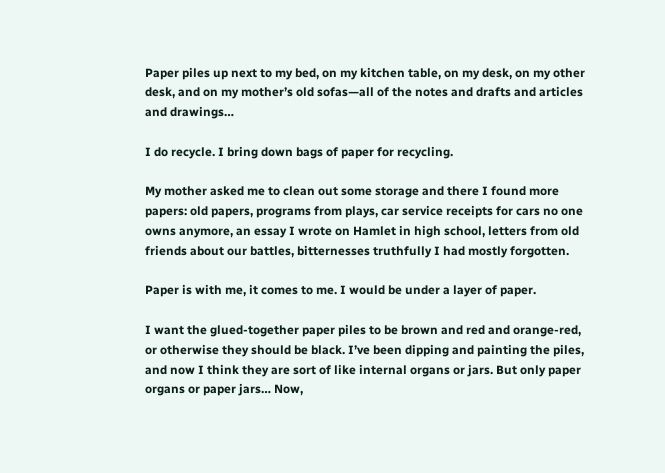Paper piles up next to my bed, on my kitchen table, on my desk, on my other desk, and on my mother’s old sofas—all of the notes and drafts and articles and drawings…

I do recycle. I bring down bags of paper for recycling.

My mother asked me to clean out some storage and there I found more papers: old papers, programs from plays, car service receipts for cars no one owns anymore, an essay I wrote on Hamlet in high school, letters from old friends about our battles, bitternesses truthfully I had mostly forgotten.

Paper is with me, it comes to me. I would be under a layer of paper.

I want the glued-together paper piles to be brown and red and orange-red, or otherwise they should be black. I’ve been dipping and painting the piles, and now I think they are sort of like internal organs or jars. But only paper organs or paper jars… Now,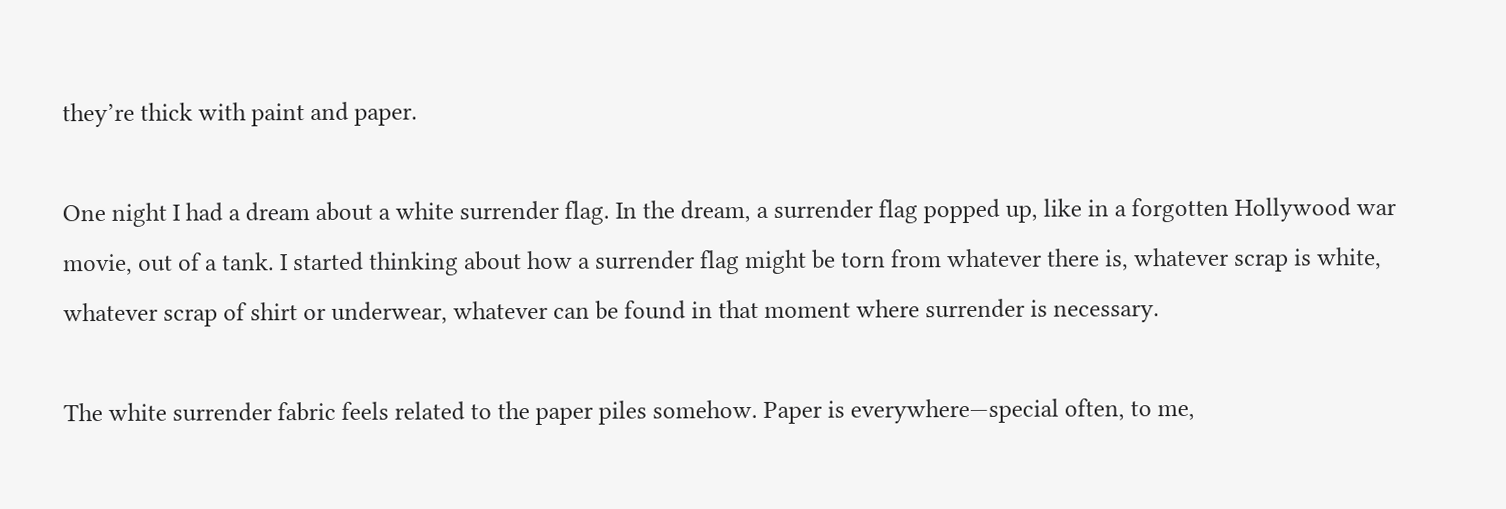they’re thick with paint and paper.

One night I had a dream about a white surrender flag. In the dream, a surrender flag popped up, like in a forgotten Hollywood war movie, out of a tank. I started thinking about how a surrender flag might be torn from whatever there is, whatever scrap is white, whatever scrap of shirt or underwear, whatever can be found in that moment where surrender is necessary.

The white surrender fabric feels related to the paper piles somehow. Paper is everywhere—special often, to me,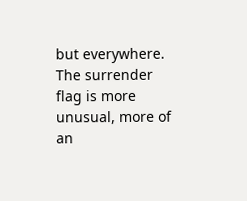but everywhere. The surrender flag is more unusual, more of an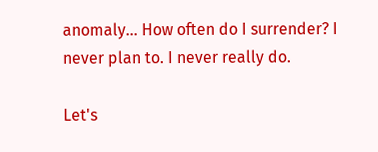anomaly… How often do I surrender? I never plan to. I never really do.

Let's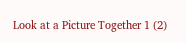Look at a Picture Together 1 (2)